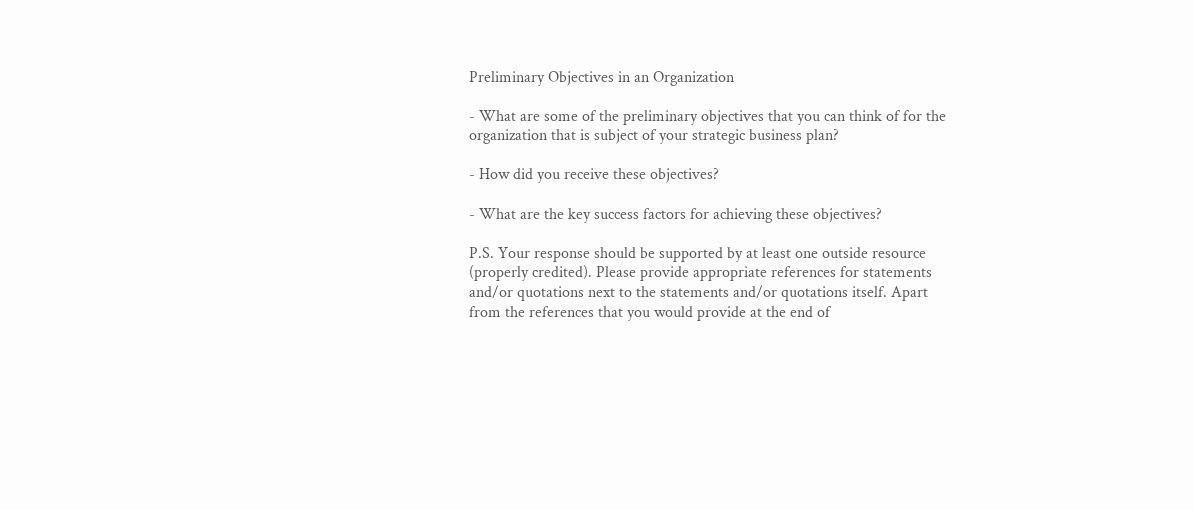Preliminary Objectives in an Organization

- What are some of the preliminary objectives that you can think of for the organization that is subject of your strategic business plan?

- How did you receive these objectives?

- What are the key success factors for achieving these objectives?

P.S. Your response should be supported by at least one outside resource (properly credited). Please provide appropriate references for statements and/or quotations next to the statements and/or quotations itself. Apart from the references that you would provide at the end of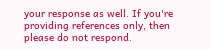your response as well. If you're providing references only, then please do not respond.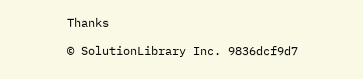Thanks

© SolutionLibrary Inc. 9836dcf9d7